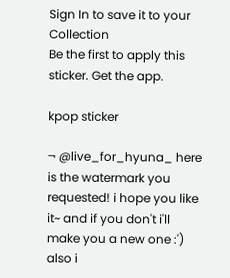Sign In to save it to your Collection
Be the first to apply this sticker. Get the app.

kpop sticker

¬ @live_for_hyuna_ here is the watermark you requested! i hope you like it~ and if you don't i'll make you a new one :') also i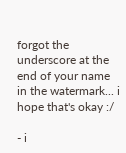forgot the underscore at the end of your name in the watermark... i hope that's okay :/

- i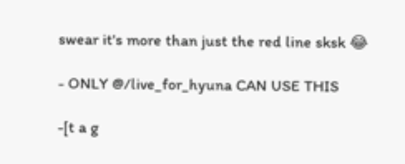swear it's more than just the red line sksk 😂

- ONLY @/live_for_hyuna CAN USE THIS

-[t a g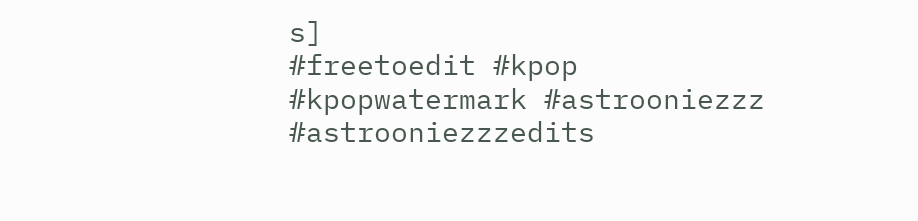s]
#freetoedit #kpop #kpopwatermark #astrooniezzz #astrooniezzzedits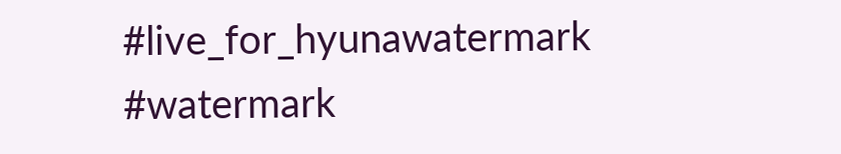#live_for_hyunawatermark #watermark